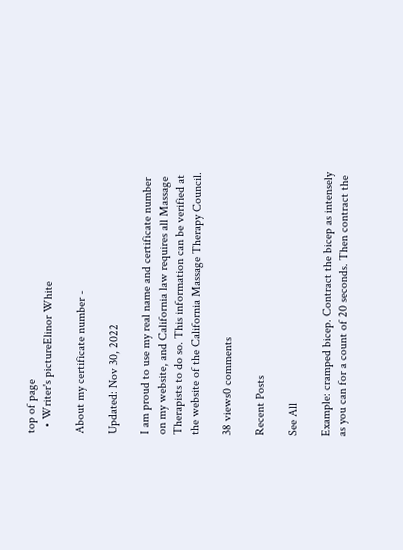top of page
  • Writer's pictureElinor White

About my certificate number -

Updated: Nov 30, 2022

I am proud to use my real name and certificate number on my website, and California law requires all Massage Therapists to do so. This information can be verified at the website of the California Massage Therapy Council.

38 views0 comments

Recent Posts

See All

Example: cramped bicep. Contract the bicep as intensely as you can for a count of 20 seconds. Then contract the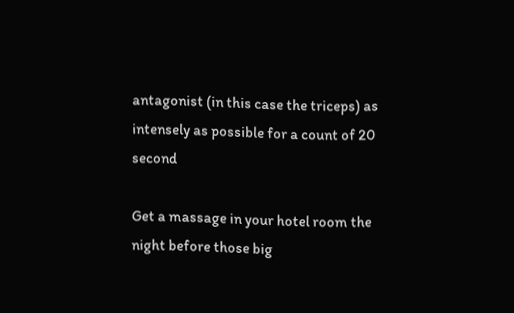antagonist (in this case the triceps) as intensely as possible for a count of 20 second

Get a massage in your hotel room the night before those big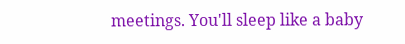meetings. You'll sleep like a baby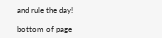and rule the day!

bottom of page